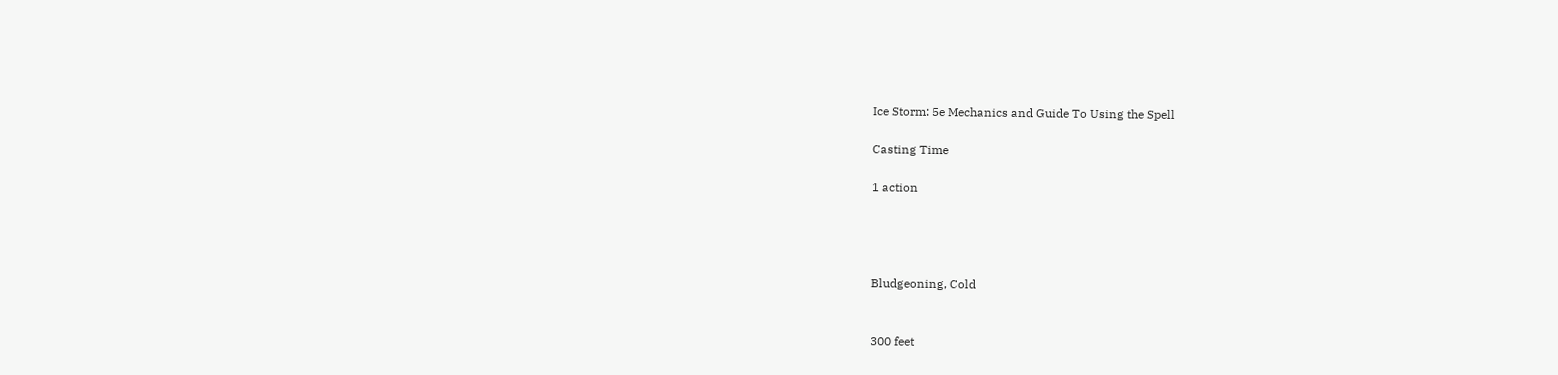Ice Storm: 5e Mechanics and Guide To Using the Spell

Casting Time

1 action




Bludgeoning, Cold


300 feet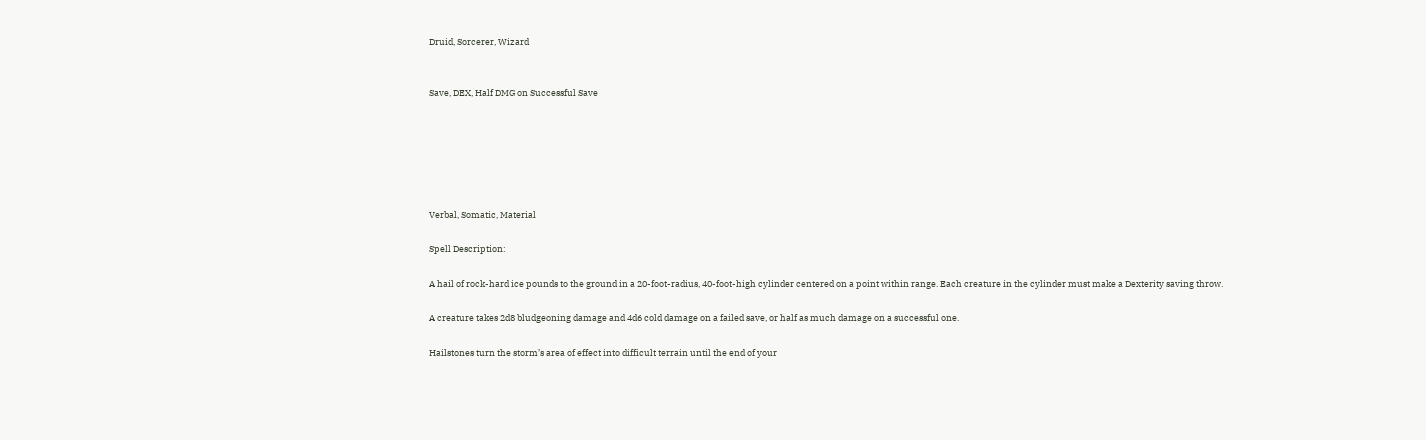Druid, Sorcerer, Wizard


Save, DEX, Half DMG on Successful Save






Verbal, Somatic, Material

Spell Description:

A hail of rock-hard ice pounds to the ground in a 20-foot-radius, 40-foot-high cylinder centered on a point within range. Each creature in the cylinder must make a Dexterity saving throw.

A creature takes 2d8 bludgeoning damage and 4d6 cold damage on a failed save, or half as much damage on a successful one.

Hailstones turn the storm’s area of effect into difficult terrain until the end of your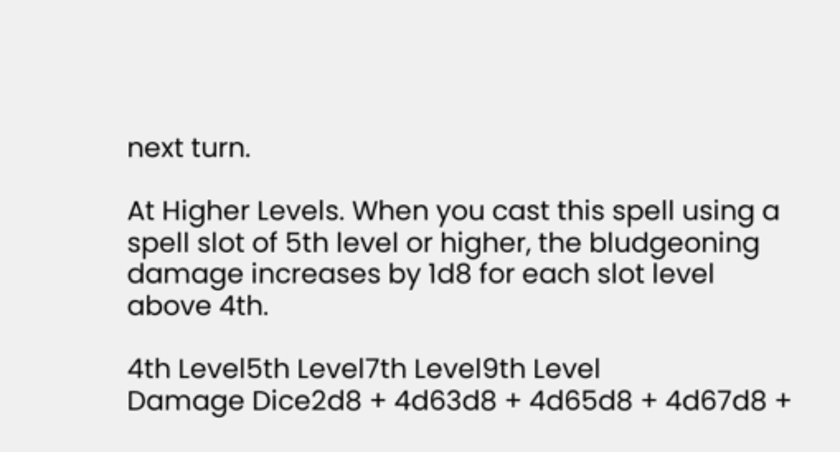next turn.

At Higher Levels. When you cast this spell using a spell slot of 5th level or higher, the bludgeoning damage increases by 1d8 for each slot level above 4th.

4th Level5th Level7th Level9th Level
Damage Dice2d8 + 4d63d8 + 4d65d8 + 4d67d8 +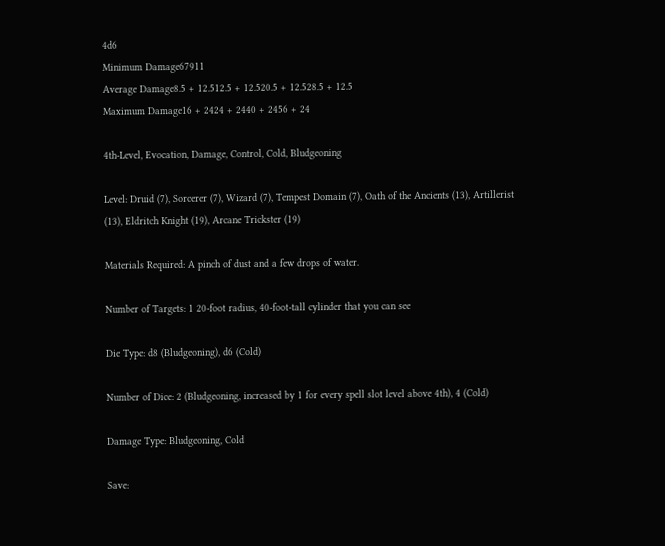4d6
Minimum Damage67911
Average Damage8.5 + 12.512.5 + 12.520.5 + 12.528.5 + 12.5
Maximum Damage16 + 2424 + 2440 + 2456 + 24

4th-Level, Evocation, Damage, Control, Cold, Bludgeoning

Level: Druid (7), Sorcerer (7), Wizard (7), Tempest Domain (7), Oath of the Ancients (13), Artillerist (13), Eldritch Knight (19), Arcane Trickster (19)

Materials Required: A pinch of dust and a few drops of water.

Number of Targets: 1 20-foot radius, 40-foot-tall cylinder that you can see

Die Type: d8 (Bludgeoning), d6 (Cold)

Number of Dice: 2 (Bludgeoning, increased by 1 for every spell slot level above 4th), 4 (Cold)

Damage Type: Bludgeoning, Cold

Save: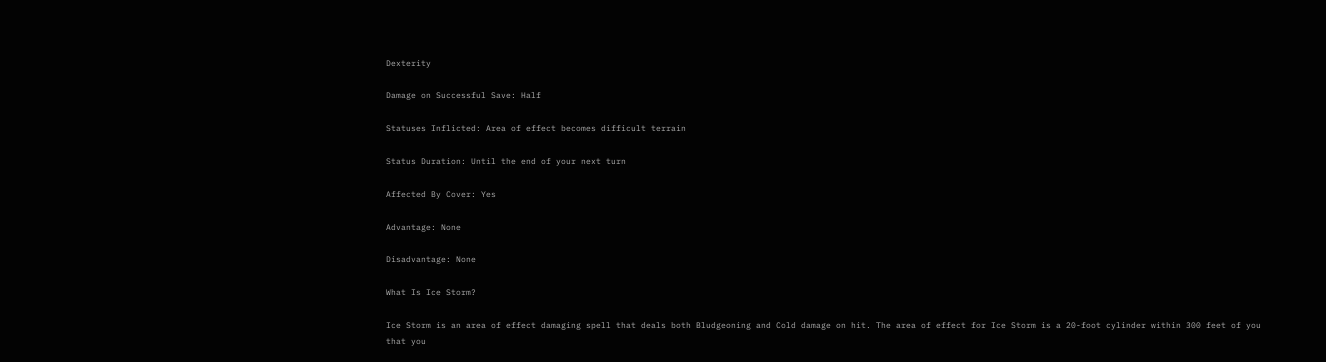Dexterity

Damage on Successful Save: Half

Statuses Inflicted: Area of effect becomes difficult terrain

Status Duration: Until the end of your next turn

Affected By Cover: Yes

Advantage: None

Disadvantage: None

What Is Ice Storm?

Ice Storm is an area of effect damaging spell that deals both Bludgeoning and Cold damage on hit. The area of effect for Ice Storm is a 20-foot cylinder within 300 feet of you that you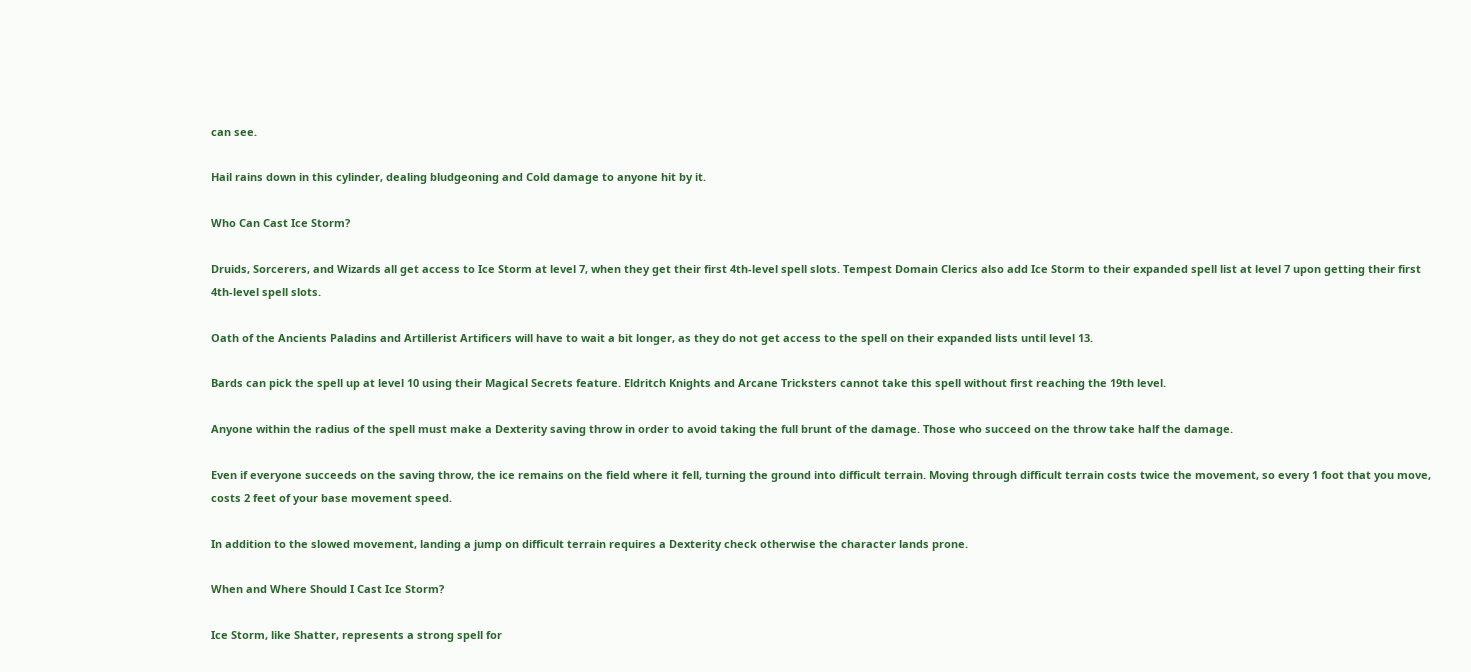can see.

Hail rains down in this cylinder, dealing bludgeoning and Cold damage to anyone hit by it.

Who Can Cast Ice Storm?

Druids, Sorcerers, and Wizards all get access to Ice Storm at level 7, when they get their first 4th-level spell slots. Tempest Domain Clerics also add Ice Storm to their expanded spell list at level 7 upon getting their first 4th-level spell slots.

Oath of the Ancients Paladins and Artillerist Artificers will have to wait a bit longer, as they do not get access to the spell on their expanded lists until level 13.

Bards can pick the spell up at level 10 using their Magical Secrets feature. Eldritch Knights and Arcane Tricksters cannot take this spell without first reaching the 19th level.

Anyone within the radius of the spell must make a Dexterity saving throw in order to avoid taking the full brunt of the damage. Those who succeed on the throw take half the damage.

Even if everyone succeeds on the saving throw, the ice remains on the field where it fell, turning the ground into difficult terrain. Moving through difficult terrain costs twice the movement, so every 1 foot that you move, costs 2 feet of your base movement speed.

In addition to the slowed movement, landing a jump on difficult terrain requires a Dexterity check otherwise the character lands prone.

When and Where Should I Cast Ice Storm?

Ice Storm, like Shatter, represents a strong spell for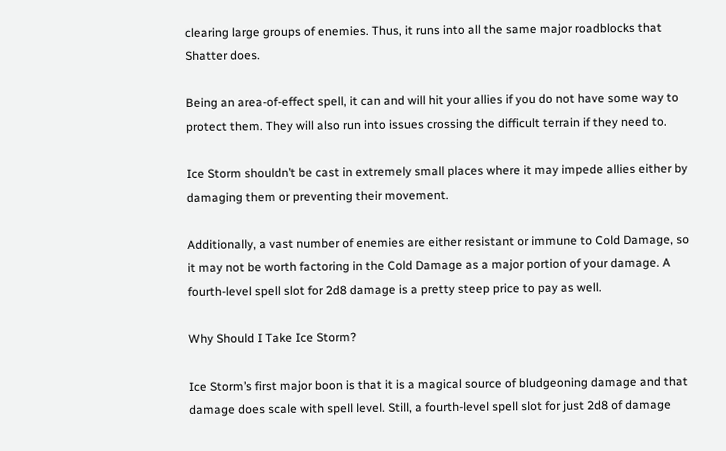clearing large groups of enemies. Thus, it runs into all the same major roadblocks that Shatter does.

Being an area-of-effect spell, it can and will hit your allies if you do not have some way to protect them. They will also run into issues crossing the difficult terrain if they need to.

Ice Storm shouldn’t be cast in extremely small places where it may impede allies either by damaging them or preventing their movement.

Additionally, a vast number of enemies are either resistant or immune to Cold Damage, so it may not be worth factoring in the Cold Damage as a major portion of your damage. A fourth-level spell slot for 2d8 damage is a pretty steep price to pay as well.

Why Should I Take Ice Storm?

Ice Storm’s first major boon is that it is a magical source of bludgeoning damage and that damage does scale with spell level. Still, a fourth-level spell slot for just 2d8 of damage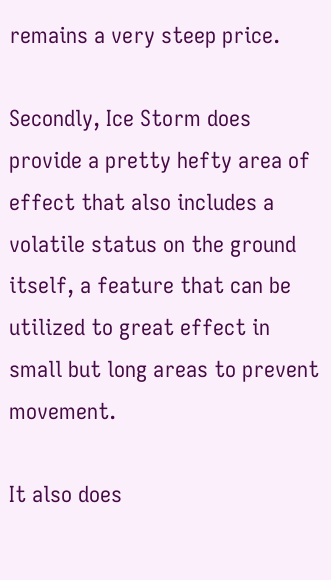remains a very steep price.

Secondly, Ice Storm does provide a pretty hefty area of effect that also includes a volatile status on the ground itself, a feature that can be utilized to great effect in small but long areas to prevent movement.

It also does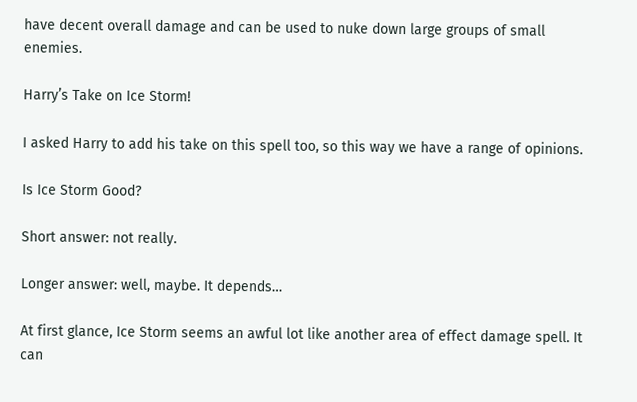have decent overall damage and can be used to nuke down large groups of small enemies.

Harry’s Take on Ice Storm!

I asked Harry to add his take on this spell too, so this way we have a range of opinions.

Is Ice Storm Good?

Short answer: not really.

Longer answer: well, maybe. It depends…

At first glance, Ice Storm seems an awful lot like another area of effect damage spell. It can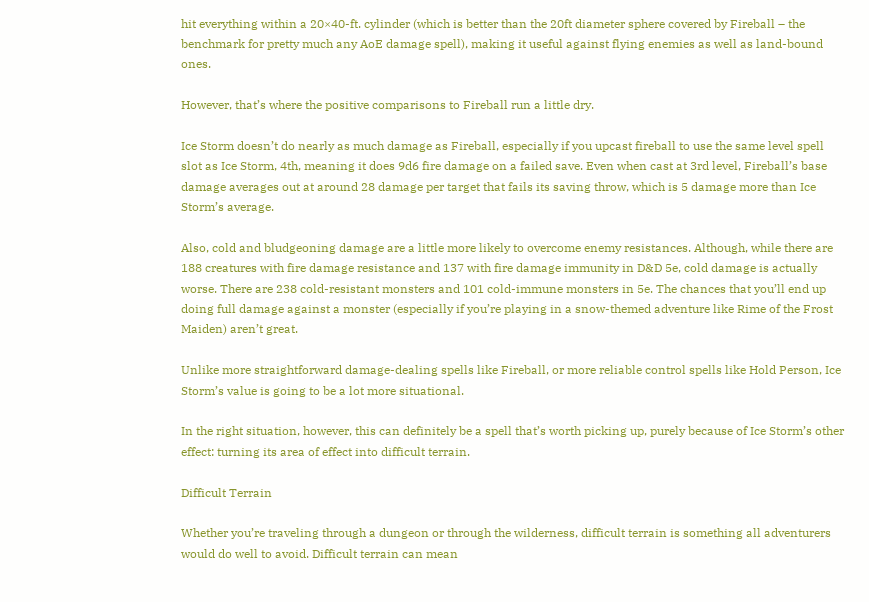hit everything within a 20×40-ft. cylinder (which is better than the 20ft diameter sphere covered by Fireball – the benchmark for pretty much any AoE damage spell), making it useful against flying enemies as well as land-bound ones.

However, that’s where the positive comparisons to Fireball run a little dry.

Ice Storm doesn’t do nearly as much damage as Fireball, especially if you upcast fireball to use the same level spell slot as Ice Storm, 4th, meaning it does 9d6 fire damage on a failed save. Even when cast at 3rd level, Fireball’s base damage averages out at around 28 damage per target that fails its saving throw, which is 5 damage more than Ice Storm’s average.

Also, cold and bludgeoning damage are a little more likely to overcome enemy resistances. Although, while there are 188 creatures with fire damage resistance and 137 with fire damage immunity in D&D 5e, cold damage is actually worse. There are 238 cold-resistant monsters and 101 cold-immune monsters in 5e. The chances that you’ll end up doing full damage against a monster (especially if you’re playing in a snow-themed adventure like Rime of the Frost Maiden) aren’t great.

Unlike more straightforward damage-dealing spells like Fireball, or more reliable control spells like Hold Person, Ice Storm’s value is going to be a lot more situational.

In the right situation, however, this can definitely be a spell that’s worth picking up, purely because of Ice Storm’s other effect: turning its area of effect into difficult terrain.

Difficult Terrain

Whether you’re traveling through a dungeon or through the wilderness, difficult terrain is something all adventurers would do well to avoid. Difficult terrain can mean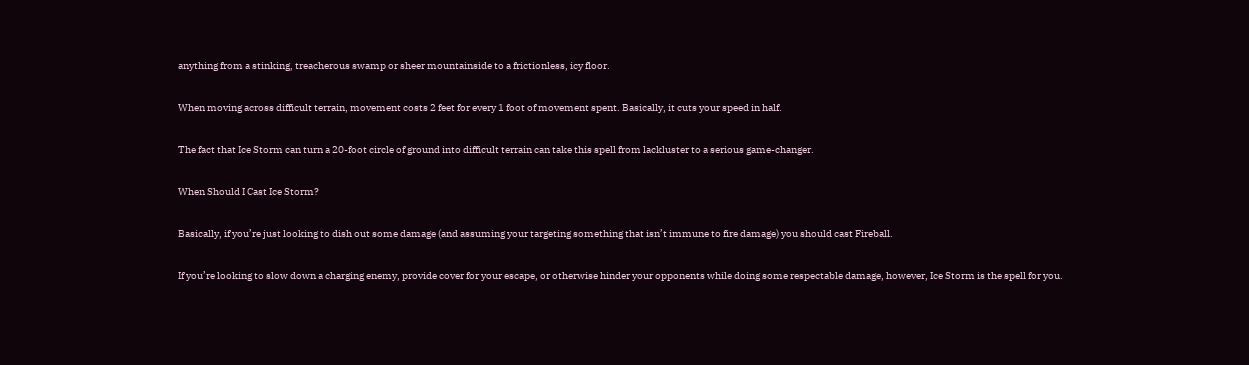anything from a stinking, treacherous swamp or sheer mountainside to a frictionless, icy floor.

When moving across difficult terrain, movement costs 2 feet for every 1 foot of movement spent. Basically, it cuts your speed in half.

The fact that Ice Storm can turn a 20-foot circle of ground into difficult terrain can take this spell from lackluster to a serious game-changer.

When Should I Cast Ice Storm?

Basically, if you’re just looking to dish out some damage (and assuming your targeting something that isn’t immune to fire damage) you should cast Fireball.

If you’re looking to slow down a charging enemy, provide cover for your escape, or otherwise hinder your opponents while doing some respectable damage, however, Ice Storm is the spell for you.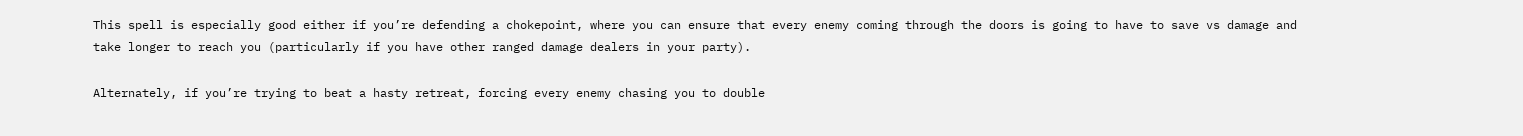This spell is especially good either if you’re defending a chokepoint, where you can ensure that every enemy coming through the doors is going to have to save vs damage and take longer to reach you (particularly if you have other ranged damage dealers in your party).

Alternately, if you’re trying to beat a hasty retreat, forcing every enemy chasing you to double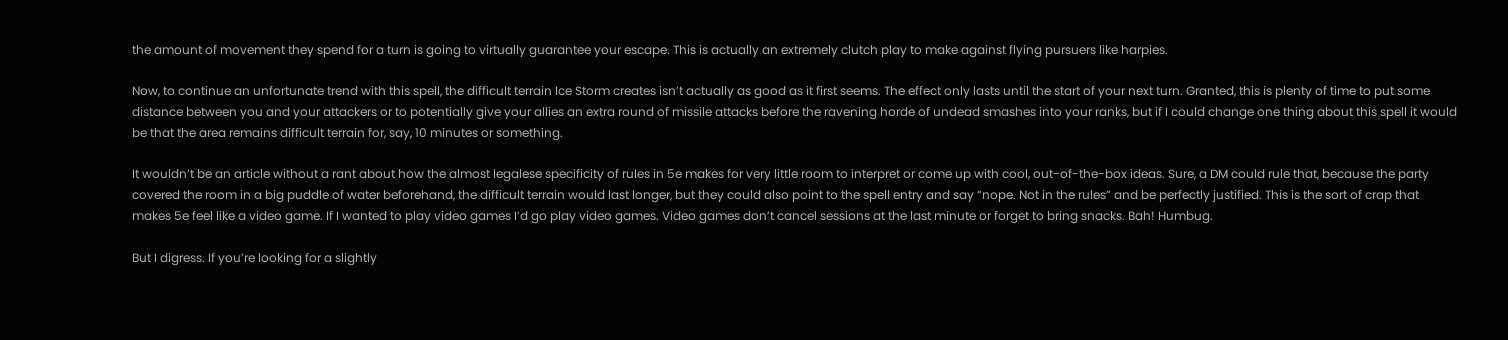the amount of movement they spend for a turn is going to virtually guarantee your escape. This is actually an extremely clutch play to make against flying pursuers like harpies.

Now, to continue an unfortunate trend with this spell, the difficult terrain Ice Storm creates isn’t actually as good as it first seems. The effect only lasts until the start of your next turn. Granted, this is plenty of time to put some distance between you and your attackers or to potentially give your allies an extra round of missile attacks before the ravening horde of undead smashes into your ranks, but if I could change one thing about this spell it would be that the area remains difficult terrain for, say, 10 minutes or something.

It wouldn’t be an article without a rant about how the almost legalese specificity of rules in 5e makes for very little room to interpret or come up with cool, out-of-the-box ideas. Sure, a DM could rule that, because the party covered the room in a big puddle of water beforehand, the difficult terrain would last longer, but they could also point to the spell entry and say “nope. Not in the rules” and be perfectly justified. This is the sort of crap that makes 5e feel like a video game. If I wanted to play video games I’d go play video games. Video games don’t cancel sessions at the last minute or forget to bring snacks. Bah! Humbug.

But I digress. If you’re looking for a slightly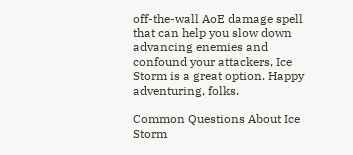off-the-wall AoE damage spell that can help you slow down advancing enemies and confound your attackers, Ice Storm is a great option. Happy adventuring, folks.

Common Questions About Ice Storm